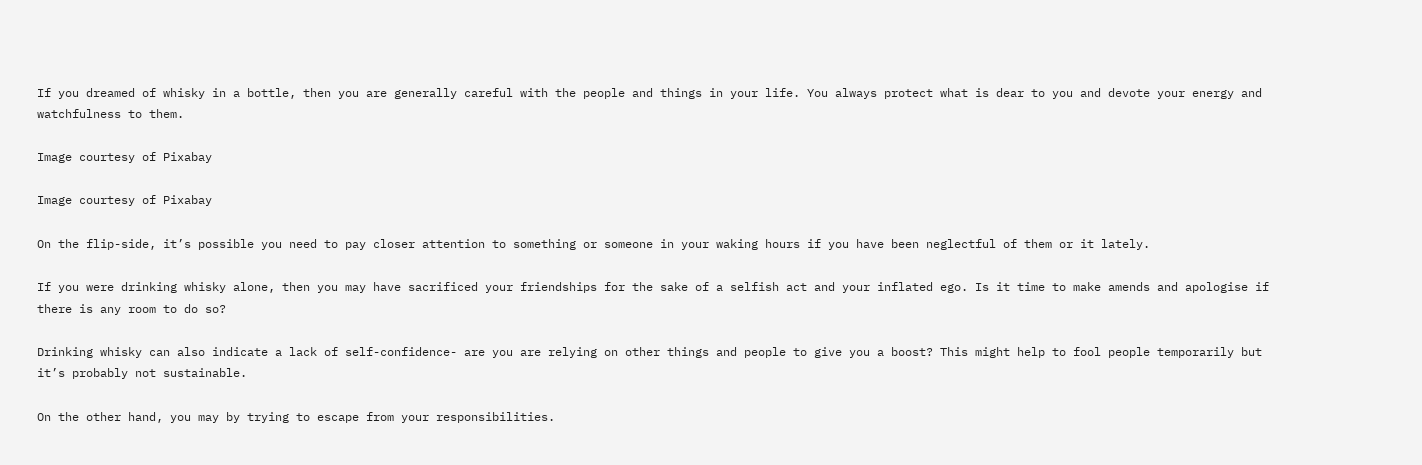If you dreamed of whisky in a bottle, then you are generally careful with the people and things in your life. You always protect what is dear to you and devote your energy and watchfulness to them.

Image courtesy of Pixabay

Image courtesy of Pixabay

On the flip-side, it’s possible you need to pay closer attention to something or someone in your waking hours if you have been neglectful of them or it lately.

If you were drinking whisky alone, then you may have sacrificed your friendships for the sake of a selfish act and your inflated ego. Is it time to make amends and apologise if there is any room to do so?

Drinking whisky can also indicate a lack of self-confidence- are you are relying on other things and people to give you a boost? This might help to fool people temporarily but it’s probably not sustainable.

On the other hand, you may by trying to escape from your responsibilities.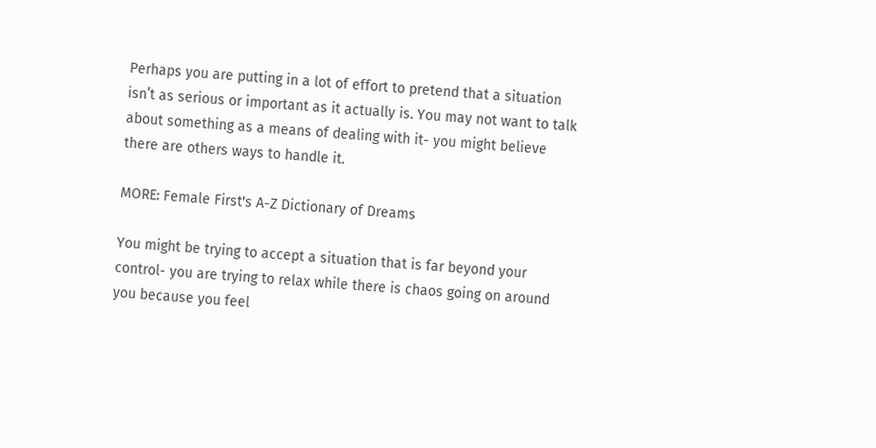Perhaps you are putting in a lot of effort to pretend that a situation isn’t as serious or important as it actually is. You may not want to talk about something as a means of dealing with it- you might believe there are others ways to handle it.

MORE: Female First's A-Z Dictionary of Dreams

You might be trying to accept a situation that is far beyond your control- you are trying to relax while there is chaos going on around you because you feel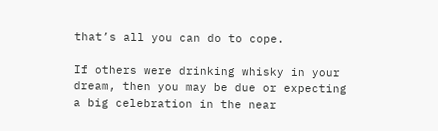that’s all you can do to cope.

If others were drinking whisky in your dream, then you may be due or expecting a big celebration in the near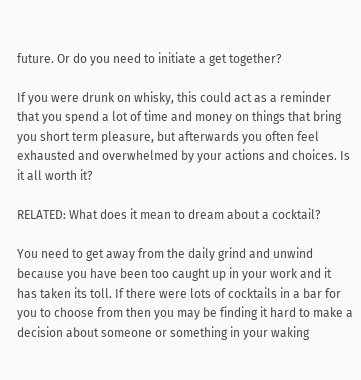future. Or do you need to initiate a get together?

If you were drunk on whisky, this could act as a reminder that you spend a lot of time and money on things that bring you short term pleasure, but afterwards you often feel exhausted and overwhelmed by your actions and choices. Is it all worth it?

RELATED: What does it mean to dream about a cocktail?

You need to get away from the daily grind and unwind because you have been too caught up in your work and it has taken its toll. If there were lots of cocktails in a bar for you to choose from then you may be finding it hard to make a decision about someone or something in your waking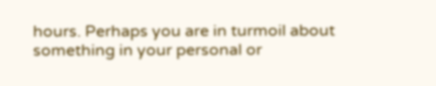hours. Perhaps you are in turmoil about something in your personal or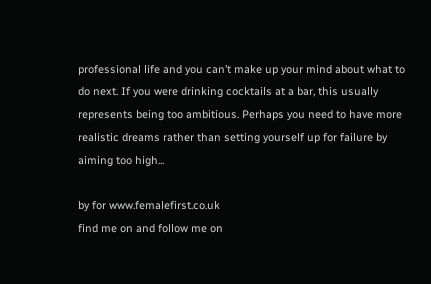professional life and you can’t make up your mind about what to do next. If you were drinking cocktails at a bar, this usually represents being too ambitious. Perhaps you need to have more realistic dreams rather than setting yourself up for failure by aiming too high...

by for www.femalefirst.co.uk
find me on and follow me on